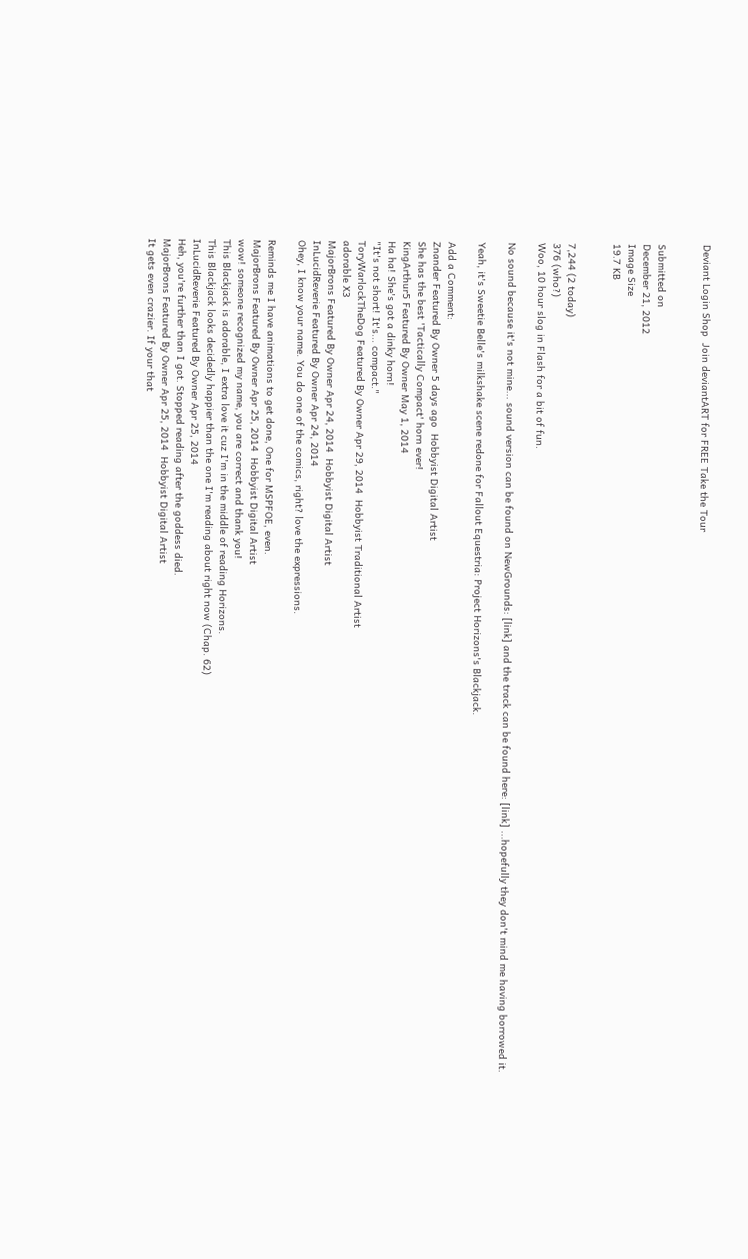Deviant Login Shop  Join deviantART for FREE Take the Tour


Submitted on
December 21, 2012
Image Size
19.7 KB


7,244 (2 today)
376 (who?)
Woo, 10 hour slog in Flash for a bit of fun.

No sound because it's not mine... sound version can be found on NewGrounds: [link] and the track can be found here: [link] ...hopefully they don't mind me having borrowed it.

Yeah, it's Sweetie Belle's milkshake scene redone for Fallout Equestria: Project Horizons's Blackjack.

Add a Comment:
Znander Featured By Owner 5 days ago  Hobbyist Digital Artist
She has the best 'Tactically Compact' horn ever!
KingArthur5 Featured By Owner May 1, 2014
Ha ha! She's got a dinky horn!
"It's not short! It's... compact."
ToryWarlockTheDog Featured By Owner Apr 29, 2014  Hobbyist Traditional Artist
adorable X3
MajorBrons Featured By Owner Apr 24, 2014  Hobbyist Digital Artist
InLucidReverie Featured By Owner Apr 24, 2014
Ohey, I know your name. You do one of the comics, right? love the expressions.

Reminds me I have animations to get done, One for MSPFOE, even.
MajorBrons Featured By Owner Apr 25, 2014  Hobbyist Digital Artist
wow! someone recognized my name, you are correct and thank you!
This Blackjack is adorable, I extra love it cuz I'm in the middle of reading Horizons.
This Blackjack looks decidedly happier than the one I'm reading about right now (Chap. 62)
InLucidReverie Featured By Owner Apr 25, 2014
Heh, you're further than I got. Stopped reading after the goddess died.
MajorBrons Featured By Owner Apr 25, 2014  Hobbyist Digital Artist
It gets even crazier. If your that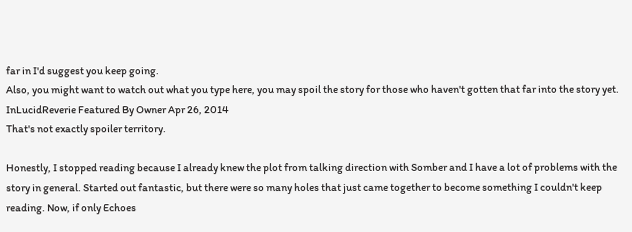far in I'd suggest you keep going.
Also, you might want to watch out what you type here, you may spoil the story for those who haven't gotten that far into the story yet.
InLucidReverie Featured By Owner Apr 26, 2014
That's not exactly spoiler territory.

Honestly, I stopped reading because I already knew the plot from talking direction with Somber and I have a lot of problems with the story in general. Started out fantastic, but there were so many holes that just came together to become something I couldn't keep reading. Now, if only Echoes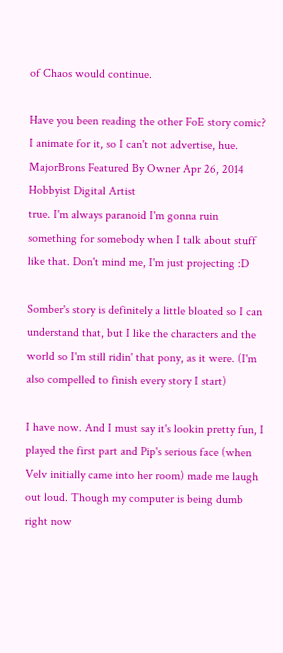of Chaos would continue.

Have you been reading the other FoE story comic?
I animate for it, so I can't not advertise, hue.
MajorBrons Featured By Owner Apr 26, 2014  Hobbyist Digital Artist
true. I'm always paranoid I'm gonna ruin something for somebody when I talk about stuff like that. Don't mind me, I'm just projecting :D

Somber's story is definitely a little bloated so I can understand that, but I like the characters and the world so I'm still ridin' that pony, as it were. (I'm also compelled to finish every story I start)

I have now. And I must say it's lookin pretty fun, I played the first part and Pip's serious face (when Velv initially came into her room) made me laugh out loud. Though my computer is being dumb right now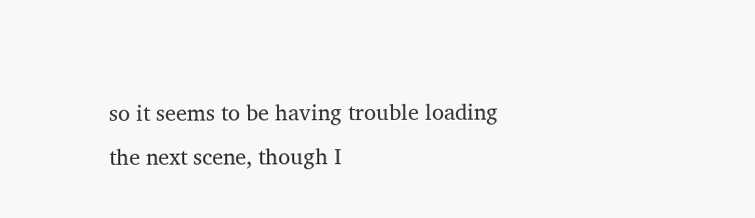so it seems to be having trouble loading the next scene, though I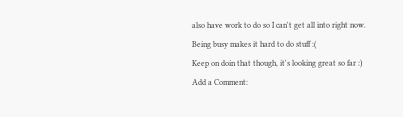also have work to do so I can't get all into right now. Being busy makes it hard to do stuff :(
Keep on doin that though, it's looking great so far :)
Add a Comment: